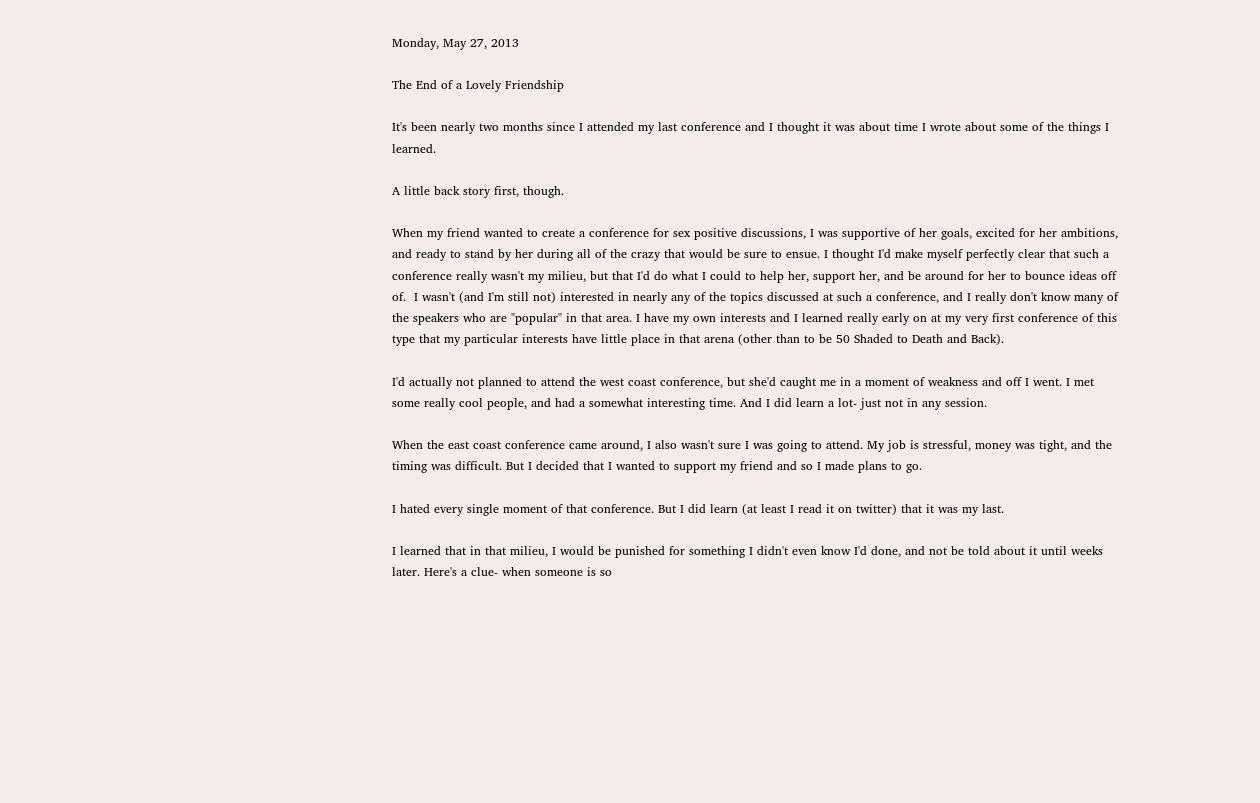Monday, May 27, 2013

The End of a Lovely Friendship

It's been nearly two months since I attended my last conference and I thought it was about time I wrote about some of the things I learned.

A little back story first, though.

When my friend wanted to create a conference for sex positive discussions, I was supportive of her goals, excited for her ambitions, and ready to stand by her during all of the crazy that would be sure to ensue. I thought I'd make myself perfectly clear that such a conference really wasn't my milieu, but that I'd do what I could to help her, support her, and be around for her to bounce ideas off of.  I wasn't (and I'm still not) interested in nearly any of the topics discussed at such a conference, and I really don't know many of the speakers who are "popular" in that area. I have my own interests and I learned really early on at my very first conference of this type that my particular interests have little place in that arena (other than to be 50 Shaded to Death and Back).

I'd actually not planned to attend the west coast conference, but she'd caught me in a moment of weakness and off I went. I met some really cool people, and had a somewhat interesting time. And I did learn a lot- just not in any session.

When the east coast conference came around, I also wasn't sure I was going to attend. My job is stressful, money was tight, and the timing was difficult. But I decided that I wanted to support my friend and so I made plans to go.

I hated every single moment of that conference. But I did learn (at least I read it on twitter) that it was my last.

I learned that in that milieu, I would be punished for something I didn't even know I'd done, and not be told about it until weeks later. Here's a clue- when someone is so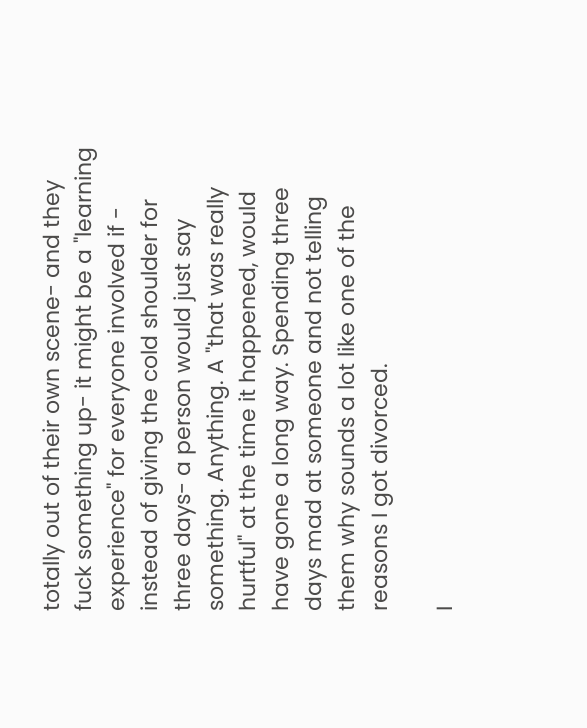totally out of their own scene- and they fuck something up- it might be a "learning experience" for everyone involved if - instead of giving the cold shoulder for three days- a person would just say something. Anything. A "that was really hurtful" at the time it happened, would have gone a long way. Spending three days mad at someone and not telling them why sounds a lot like one of the reasons I got divorced.

I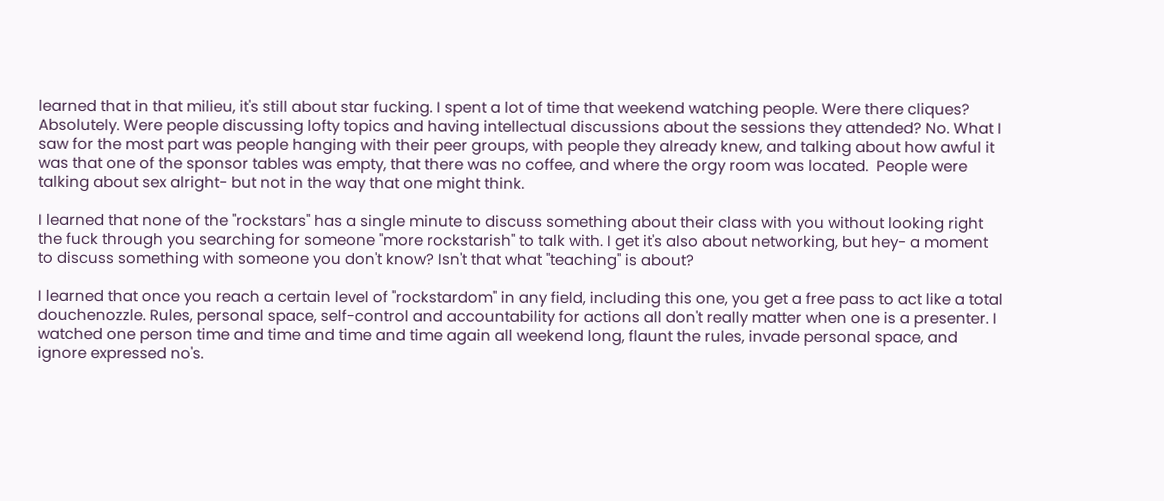learned that in that milieu, it's still about star fucking. I spent a lot of time that weekend watching people. Were there cliques? Absolutely. Were people discussing lofty topics and having intellectual discussions about the sessions they attended? No. What I saw for the most part was people hanging with their peer groups, with people they already knew, and talking about how awful it was that one of the sponsor tables was empty, that there was no coffee, and where the orgy room was located.  People were talking about sex alright- but not in the way that one might think.

I learned that none of the "rockstars" has a single minute to discuss something about their class with you without looking right the fuck through you searching for someone "more rockstarish" to talk with. I get it's also about networking, but hey- a moment to discuss something with someone you don't know? Isn't that what "teaching" is about?

I learned that once you reach a certain level of "rockstardom" in any field, including this one, you get a free pass to act like a total douchenozzle. Rules, personal space, self-control and accountability for actions all don't really matter when one is a presenter. I watched one person time and time and time and time again all weekend long, flaunt the rules, invade personal space, and ignore expressed no's.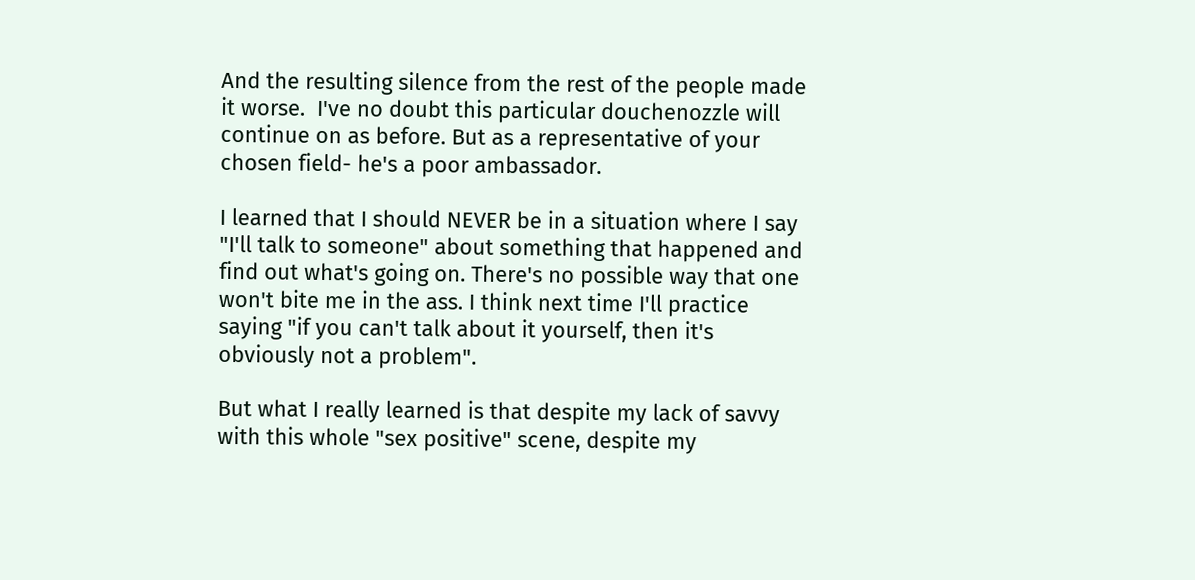And the resulting silence from the rest of the people made it worse.  I've no doubt this particular douchenozzle will continue on as before. But as a representative of your chosen field- he's a poor ambassador.

I learned that I should NEVER be in a situation where I say "I'll talk to someone" about something that happened and find out what's going on. There's no possible way that one won't bite me in the ass. I think next time I'll practice saying "if you can't talk about it yourself, then it's obviously not a problem".

But what I really learned is that despite my lack of savvy with this whole "sex positive" scene, despite my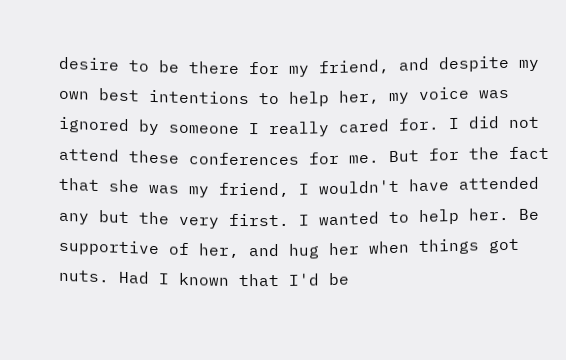desire to be there for my friend, and despite my own best intentions to help her, my voice was ignored by someone I really cared for. I did not attend these conferences for me. But for the fact that she was my friend, I wouldn't have attended any but the very first. I wanted to help her. Be supportive of her, and hug her when things got nuts. Had I known that I'd be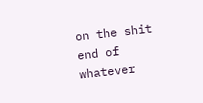on the shit end of whatever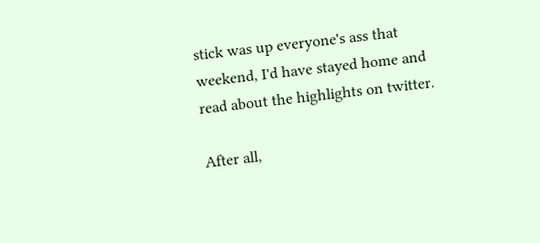stick was up everyone's ass that weekend, I'd have stayed home and read about the highlights on twitter.

After all,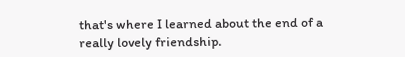that's where I learned about the end of a really lovely friendship.